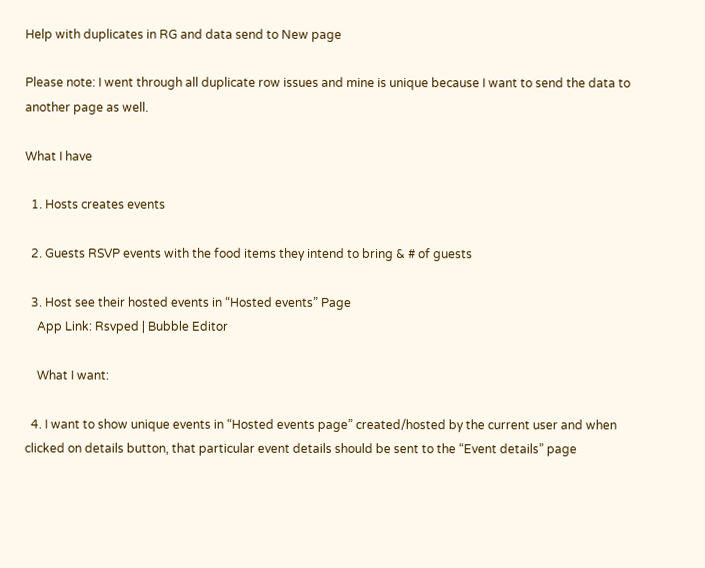Help with duplicates in RG and data send to New page

Please note: I went through all duplicate row issues and mine is unique because I want to send the data to another page as well.

What I have

  1. Hosts creates events

  2. Guests RSVP events with the food items they intend to bring & # of guests

  3. Host see their hosted events in “Hosted events” Page
    App Link: Rsvped | Bubble Editor

    What I want:

  4. I want to show unique events in “Hosted events page” created/hosted by the current user and when clicked on details button, that particular event details should be sent to the “Event details” page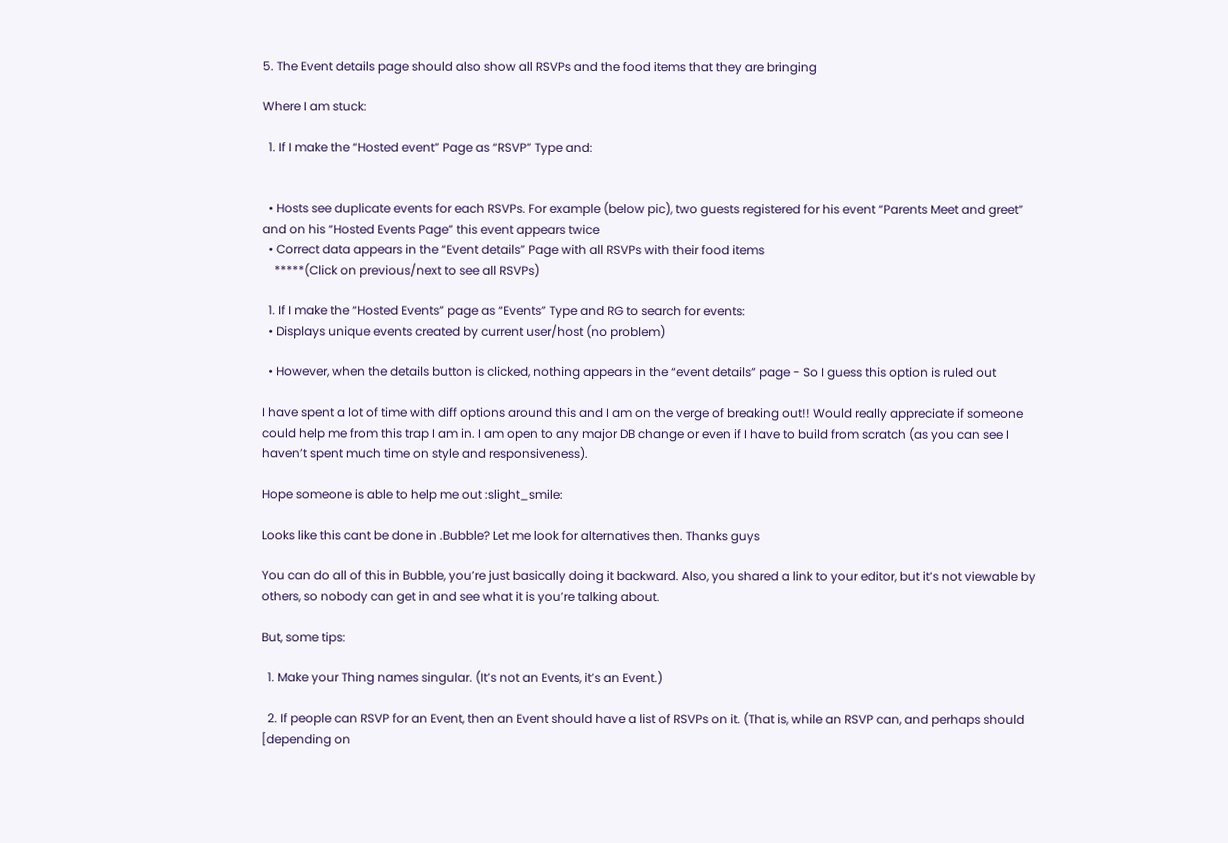5. The Event details page should also show all RSVPs and the food items that they are bringing

Where I am stuck:

  1. If I make the “Hosted event” Page as “RSVP” Type and:


  • Hosts see duplicate events for each RSVPs. For example (below pic), two guests registered for his event “Parents Meet and greet” and on his “Hosted Events Page” this event appears twice
  • Correct data appears in the “Event details” Page with all RSVPs with their food items
    *****(Click on previous/next to see all RSVPs)

  1. If I make the “Hosted Events” page as “Events” Type and RG to search for events:
  • Displays unique events created by current user/host (no problem)

  • However, when the details button is clicked, nothing appears in the “event details” page - So I guess this option is ruled out

I have spent a lot of time with diff options around this and I am on the verge of breaking out!! Would really appreciate if someone could help me from this trap I am in. I am open to any major DB change or even if I have to build from scratch (as you can see I haven’t spent much time on style and responsiveness).

Hope someone is able to help me out :slight_smile:

Looks like this cant be done in .Bubble? Let me look for alternatives then. Thanks guys

You can do all of this in Bubble, you’re just basically doing it backward. Also, you shared a link to your editor, but it’s not viewable by others, so nobody can get in and see what it is you’re talking about.

But, some tips:

  1. Make your Thing names singular. (It’s not an Events, it’s an Event.)

  2. If people can RSVP for an Event, then an Event should have a list of RSVPs on it. (That is, while an RSVP can, and perhaps should [depending on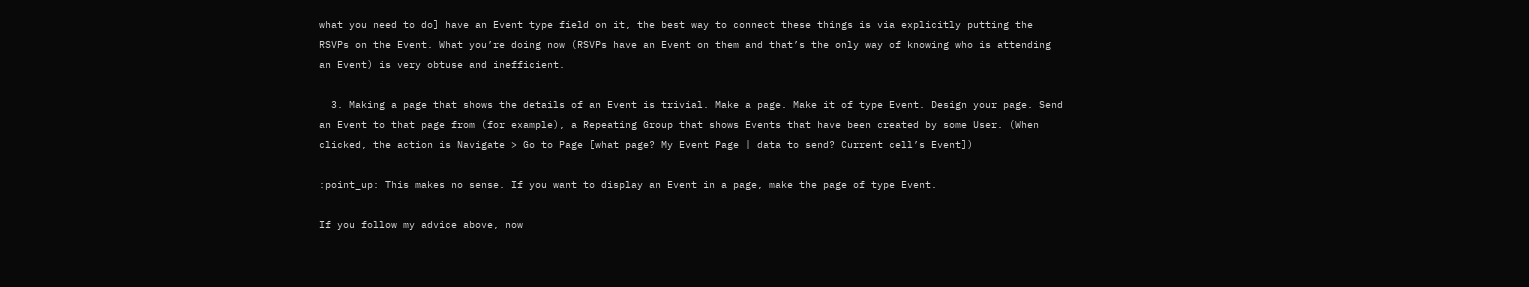what you need to do] have an Event type field on it, the best way to connect these things is via explicitly putting the RSVPs on the Event. What you’re doing now (RSVPs have an Event on them and that’s the only way of knowing who is attending an Event) is very obtuse and inefficient.

  3. Making a page that shows the details of an Event is trivial. Make a page. Make it of type Event. Design your page. Send an Event to that page from (for example), a Repeating Group that shows Events that have been created by some User. (When clicked, the action is Navigate > Go to Page [what page? My Event Page | data to send? Current cell’s Event])

:point_up: This makes no sense. If you want to display an Event in a page, make the page of type Event.

If you follow my advice above, now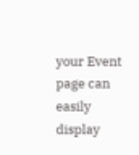your Event page can easily display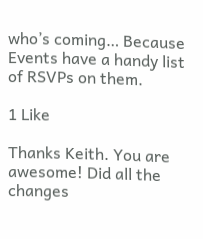who’s coming… Because Events have a handy list of RSVPs on them.

1 Like

Thanks Keith. You are awesome! Did all the changes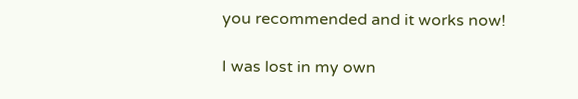you recommended and it works now!

I was lost in my own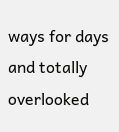ways for days and totally overlooked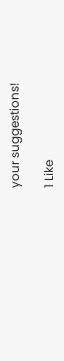your suggestions!

1 Like